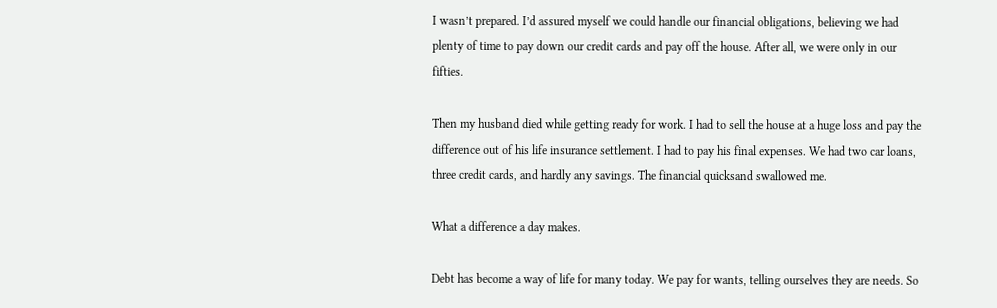I wasn’t prepared. I’d assured myself we could handle our financial obligations, believing we had plenty of time to pay down our credit cards and pay off the house. After all, we were only in our fifties.

Then my husband died while getting ready for work. I had to sell the house at a huge loss and pay the difference out of his life insurance settlement. I had to pay his final expenses. We had two car loans, three credit cards, and hardly any savings. The financial quicksand swallowed me.

What a difference a day makes.

Debt has become a way of life for many today. We pay for wants, telling ourselves they are needs. So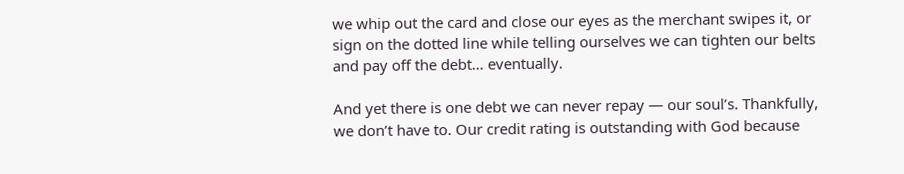we whip out the card and close our eyes as the merchant swipes it, or sign on the dotted line while telling ourselves we can tighten our belts and pay off the debt… eventually.

And yet there is one debt we can never repay — our soul’s. Thankfully, we don’t have to. Our credit rating is outstanding with God because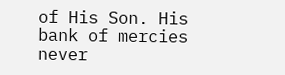of His Son. His bank of mercies never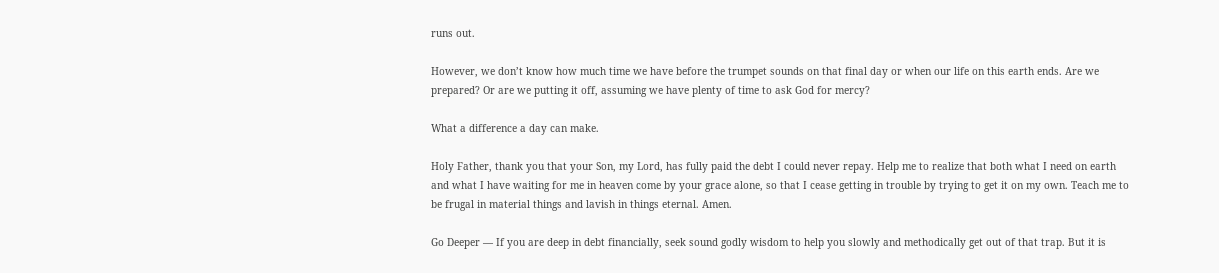runs out.

However, we don’t know how much time we have before the trumpet sounds on that final day or when our life on this earth ends. Are we prepared? Or are we putting it off, assuming we have plenty of time to ask God for mercy?

What a difference a day can make.

Holy Father, thank you that your Son, my Lord, has fully paid the debt I could never repay. Help me to realize that both what I need on earth and what I have waiting for me in heaven come by your grace alone, so that I cease getting in trouble by trying to get it on my own. Teach me to be frugal in material things and lavish in things eternal. Amen.

Go Deeper — If you are deep in debt financially, seek sound godly wisdom to help you slowly and methodically get out of that trap. But it is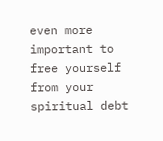even more important to free yourself from your spiritual debt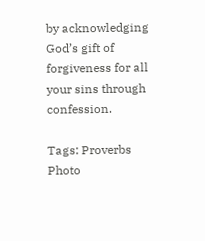by acknowledging God’s gift of forgiveness for all your sins through confession.

Tags: Proverbs
Photo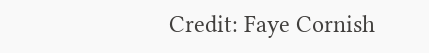Credit: Faye Cornish